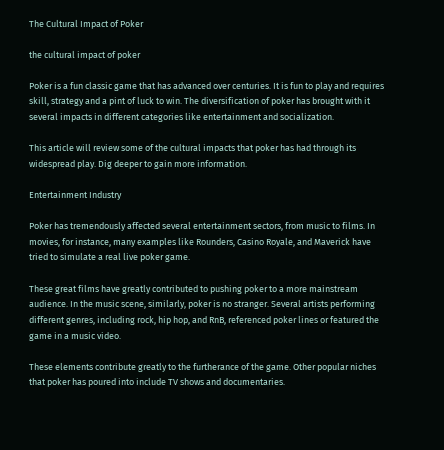The Cultural Impact of Poker

the cultural impact of poker

Poker is a fun classic game that has advanced over centuries. It is fun to play and requires skill, strategy and a pint of luck to win. The diversification of poker has brought with it several impacts in different categories like entertainment and socialization.

This article will review some of the cultural impacts that poker has had through its widespread play. Dig deeper to gain more information.

Entertainment Industry

Poker has tremendously affected several entertainment sectors, from music to films. In movies, for instance, many examples like Rounders, Casino Royale, and Maverick have tried to simulate a real live poker game.

These great films have greatly contributed to pushing poker to a more mainstream audience. In the music scene, similarly, poker is no stranger. Several artists performing different genres, including rock, hip hop, and RnB, referenced poker lines or featured the game in a music video.

These elements contribute greatly to the furtherance of the game. Other popular niches that poker has poured into include TV shows and documentaries.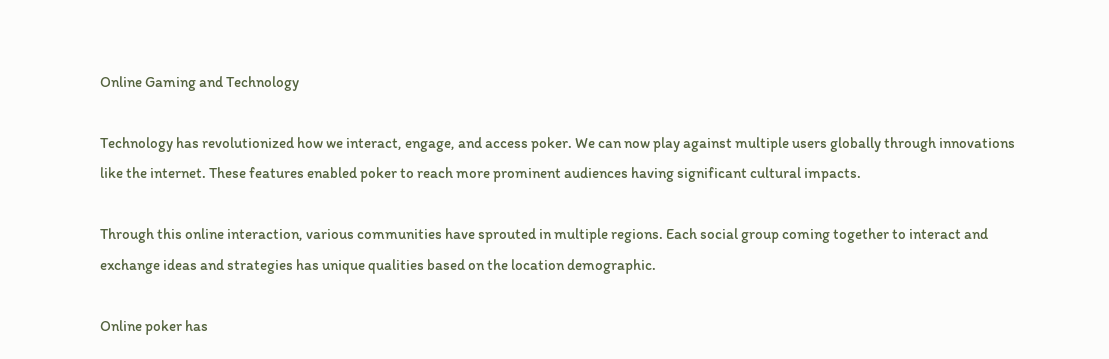Online Gaming and Technology

Technology has revolutionized how we interact, engage, and access poker. We can now play against multiple users globally through innovations like the internet. These features enabled poker to reach more prominent audiences having significant cultural impacts.

Through this online interaction, various communities have sprouted in multiple regions. Each social group coming together to interact and exchange ideas and strategies has unique qualities based on the location demographic.

Online poker has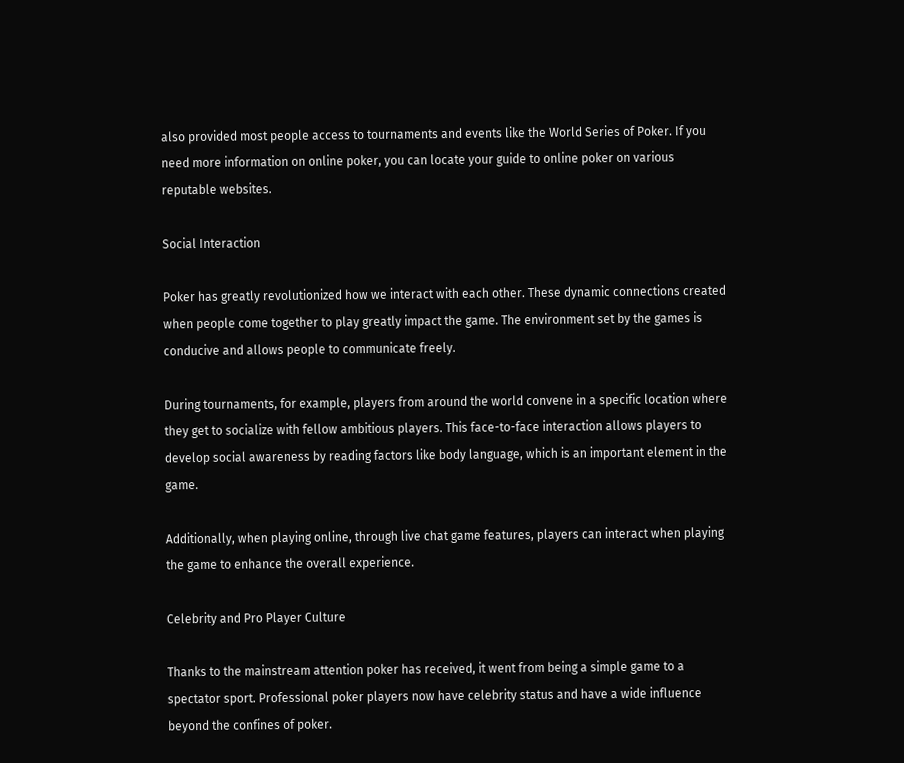also provided most people access to tournaments and events like the World Series of Poker. If you need more information on online poker, you can locate your guide to online poker on various reputable websites.

Social Interaction

Poker has greatly revolutionized how we interact with each other. These dynamic connections created when people come together to play greatly impact the game. The environment set by the games is conducive and allows people to communicate freely.

During tournaments, for example, players from around the world convene in a specific location where they get to socialize with fellow ambitious players. This face-to-face interaction allows players to develop social awareness by reading factors like body language, which is an important element in the game.

Additionally, when playing online, through live chat game features, players can interact when playing the game to enhance the overall experience.

Celebrity and Pro Player Culture

Thanks to the mainstream attention poker has received, it went from being a simple game to a spectator sport. Professional poker players now have celebrity status and have a wide influence beyond the confines of poker.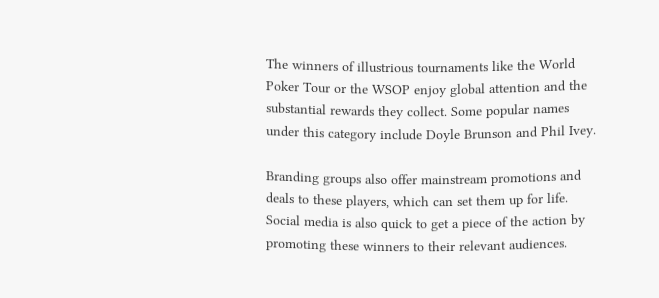The winners of illustrious tournaments like the World Poker Tour or the WSOP enjoy global attention and the substantial rewards they collect. Some popular names under this category include Doyle Brunson and Phil Ivey.

Branding groups also offer mainstream promotions and deals to these players, which can set them up for life. Social media is also quick to get a piece of the action by promoting these winners to their relevant audiences.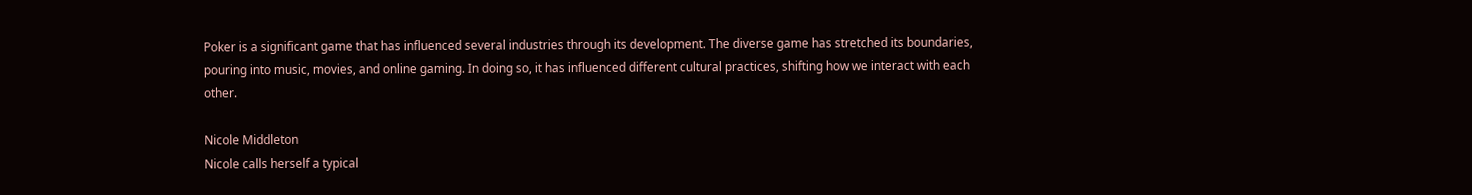Poker is a significant game that has influenced several industries through its development. The diverse game has stretched its boundaries, pouring into music, movies, and online gaming. In doing so, it has influenced different cultural practices, shifting how we interact with each other.

Nicole Middleton
Nicole calls herself a typical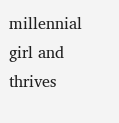millennial girl and thrives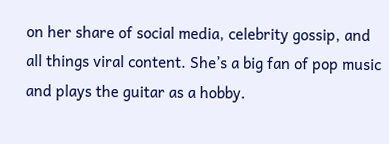on her share of social media, celebrity gossip, and all things viral content. She’s a big fan of pop music and plays the guitar as a hobby.